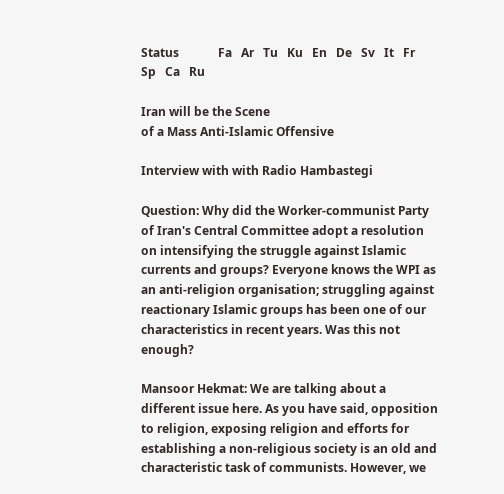Status             Fa   Ar   Tu   Ku   En   De   Sv   It   Fr   Sp   Ca   Ru

Iran will be the Scene
of a Mass Anti-Islamic Offensive

Interview with with Radio Hambastegi

Question: Why did the Worker-communist Party of Iran's Central Committee adopt a resolution on intensifying the struggle against Islamic currents and groups? Everyone knows the WPI as an anti-religion organisation; struggling against reactionary Islamic groups has been one of our characteristics in recent years. Was this not enough?

Mansoor Hekmat: We are talking about a different issue here. As you have said, opposition to religion, exposing religion and efforts for establishing a non-religious society is an old and characteristic task of communists. However, we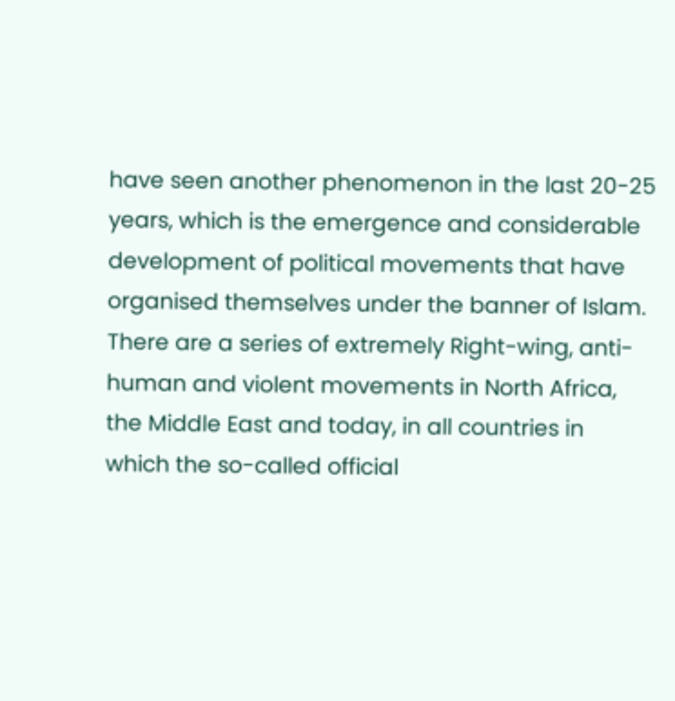have seen another phenomenon in the last 20-25 years, which is the emergence and considerable development of political movements that have organised themselves under the banner of Islam. There are a series of extremely Right-wing, anti-human and violent movements in North Africa, the Middle East and today, in all countries in which the so-called official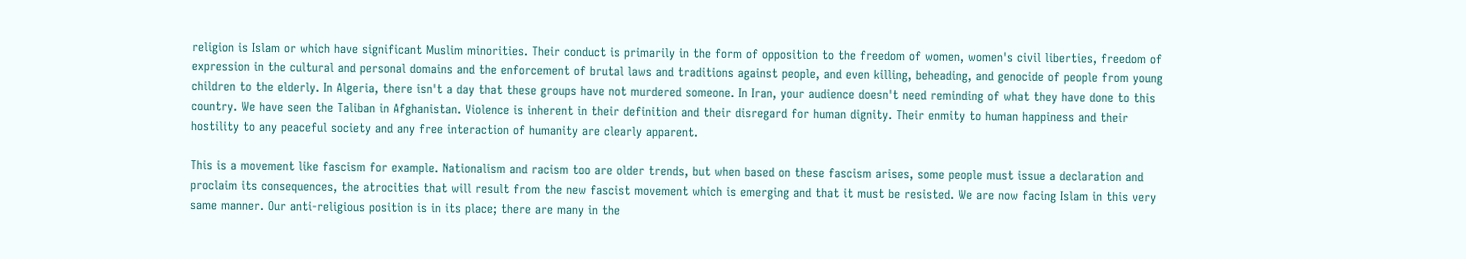religion is Islam or which have significant Muslim minorities. Their conduct is primarily in the form of opposition to the freedom of women, women's civil liberties, freedom of expression in the cultural and personal domains and the enforcement of brutal laws and traditions against people, and even killing, beheading, and genocide of people from young children to the elderly. In Algeria, there isn't a day that these groups have not murdered someone. In Iran, your audience doesn't need reminding of what they have done to this country. We have seen the Taliban in Afghanistan. Violence is inherent in their definition and their disregard for human dignity. Their enmity to human happiness and their hostility to any peaceful society and any free interaction of humanity are clearly apparent.

This is a movement like fascism for example. Nationalism and racism too are older trends, but when based on these fascism arises, some people must issue a declaration and proclaim its consequences, the atrocities that will result from the new fascist movement which is emerging and that it must be resisted. We are now facing Islam in this very same manner. Our anti-religious position is in its place; there are many in the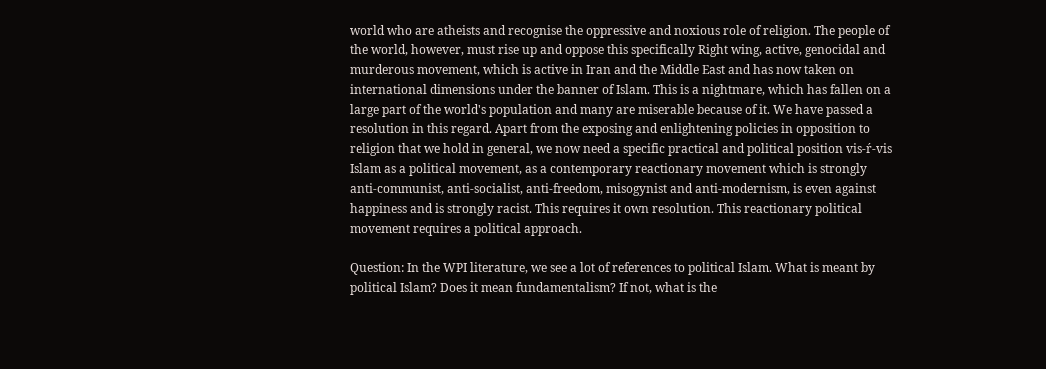world who are atheists and recognise the oppressive and noxious role of religion. The people of the world, however, must rise up and oppose this specifically Right wing, active, genocidal and murderous movement, which is active in Iran and the Middle East and has now taken on international dimensions under the banner of Islam. This is a nightmare, which has fallen on a large part of the world's population and many are miserable because of it. We have passed a resolution in this regard. Apart from the exposing and enlightening policies in opposition to religion that we hold in general, we now need a specific practical and political position vis-ŕ-vis Islam as a political movement, as a contemporary reactionary movement which is strongly anti-communist, anti-socialist, anti-freedom, misogynist and anti-modernism, is even against happiness and is strongly racist. This requires it own resolution. This reactionary political movement requires a political approach.

Question: In the WPI literature, we see a lot of references to political Islam. What is meant by political Islam? Does it mean fundamentalism? If not, what is the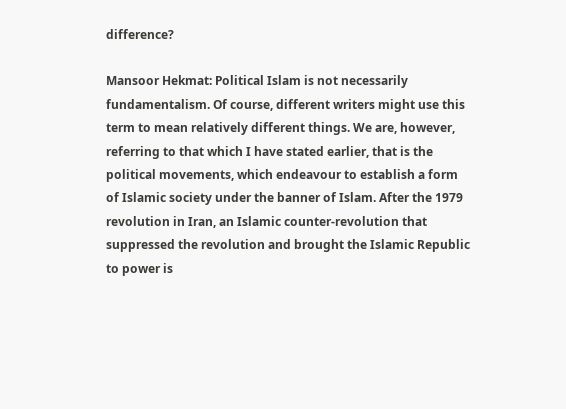difference?

Mansoor Hekmat: Political Islam is not necessarily fundamentalism. Of course, different writers might use this term to mean relatively different things. We are, however, referring to that which I have stated earlier, that is the political movements, which endeavour to establish a form of Islamic society under the banner of Islam. After the 1979 revolution in Iran, an Islamic counter-revolution that suppressed the revolution and brought the Islamic Republic to power is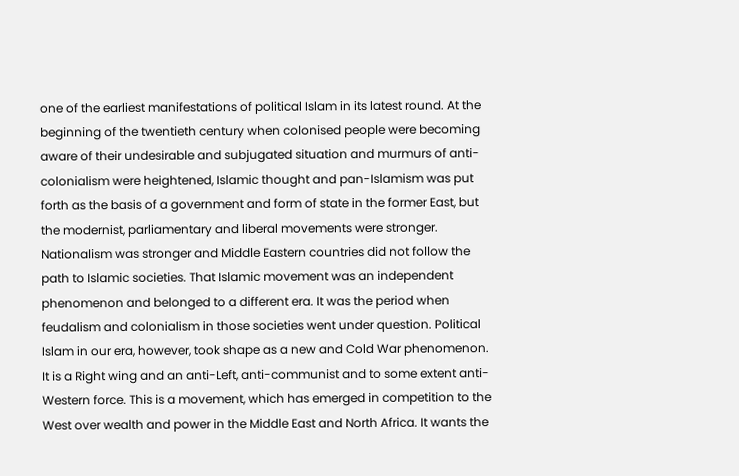one of the earliest manifestations of political Islam in its latest round. At the beginning of the twentieth century when colonised people were becoming aware of their undesirable and subjugated situation and murmurs of anti-colonialism were heightened, Islamic thought and pan-Islamism was put forth as the basis of a government and form of state in the former East, but the modernist, parliamentary and liberal movements were stronger. Nationalism was stronger and Middle Eastern countries did not follow the path to Islamic societies. That Islamic movement was an independent phenomenon and belonged to a different era. It was the period when feudalism and colonialism in those societies went under question. Political Islam in our era, however, took shape as a new and Cold War phenomenon. It is a Right wing and an anti-Left, anti-communist and to some extent anti-Western force. This is a movement, which has emerged in competition to the West over wealth and power in the Middle East and North Africa. It wants the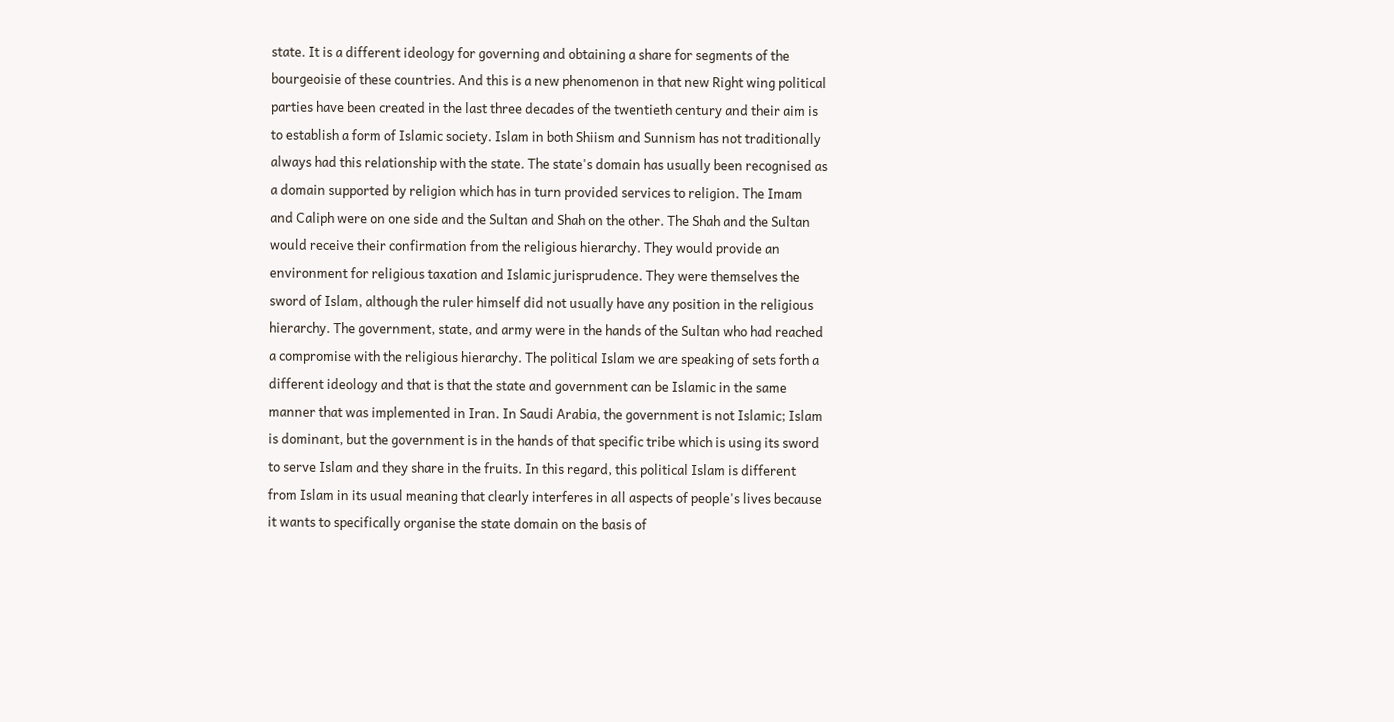state. It is a different ideology for governing and obtaining a share for segments of the bourgeoisie of these countries. And this is a new phenomenon in that new Right wing political parties have been created in the last three decades of the twentieth century and their aim is to establish a form of Islamic society. Islam in both Shiism and Sunnism has not traditionally always had this relationship with the state. The state's domain has usually been recognised as a domain supported by religion which has in turn provided services to religion. The Imam and Caliph were on one side and the Sultan and Shah on the other. The Shah and the Sultan would receive their confirmation from the religious hierarchy. They would provide an environment for religious taxation and Islamic jurisprudence. They were themselves the sword of Islam, although the ruler himself did not usually have any position in the religious hierarchy. The government, state, and army were in the hands of the Sultan who had reached a compromise with the religious hierarchy. The political Islam we are speaking of sets forth a different ideology and that is that the state and government can be Islamic in the same manner that was implemented in Iran. In Saudi Arabia, the government is not Islamic; Islam is dominant, but the government is in the hands of that specific tribe which is using its sword to serve Islam and they share in the fruits. In this regard, this political Islam is different from Islam in its usual meaning that clearly interferes in all aspects of people's lives because it wants to specifically organise the state domain on the basis of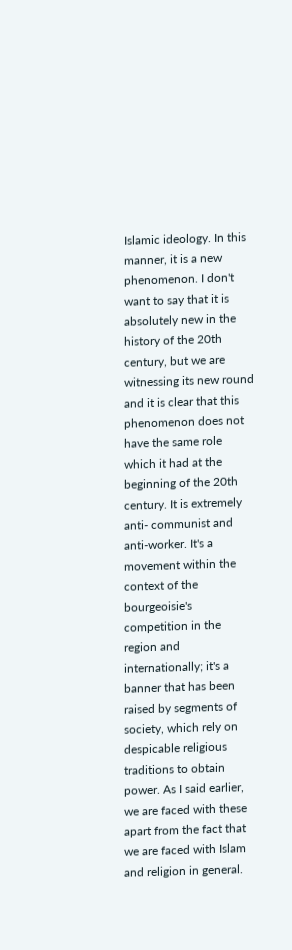Islamic ideology. In this manner, it is a new phenomenon. I don't want to say that it is absolutely new in the history of the 20th century, but we are witnessing its new round and it is clear that this phenomenon does not have the same role which it had at the beginning of the 20th century. It is extremely anti- communist and anti-worker. It's a movement within the context of the bourgeoisie's competition in the region and internationally; it's a banner that has been raised by segments of society, which rely on despicable religious traditions to obtain power. As I said earlier, we are faced with these apart from the fact that we are faced with Islam and religion in general.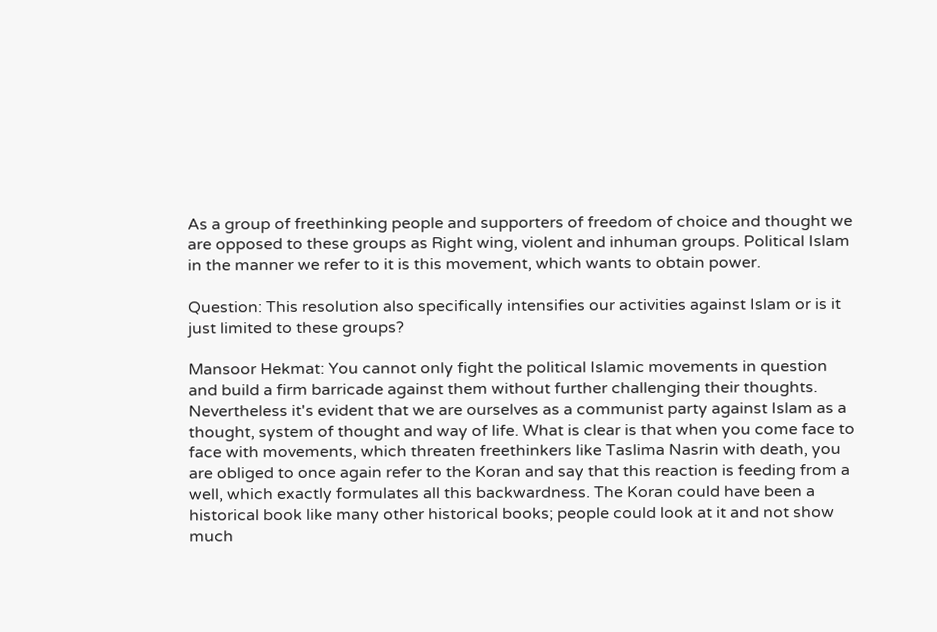As a group of freethinking people and supporters of freedom of choice and thought we are opposed to these groups as Right wing, violent and inhuman groups. Political Islam in the manner we refer to it is this movement, which wants to obtain power.

Question: This resolution also specifically intensifies our activities against Islam or is it just limited to these groups?

Mansoor Hekmat: You cannot only fight the political Islamic movements in question and build a firm barricade against them without further challenging their thoughts. Nevertheless it's evident that we are ourselves as a communist party against Islam as a thought, system of thought and way of life. What is clear is that when you come face to face with movements, which threaten freethinkers like Taslima Nasrin with death, you are obliged to once again refer to the Koran and say that this reaction is feeding from a well, which exactly formulates all this backwardness. The Koran could have been a historical book like many other historical books; people could look at it and not show much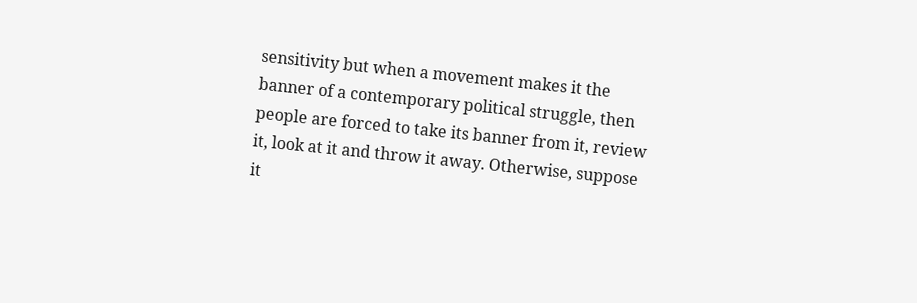sensitivity but when a movement makes it the banner of a contemporary political struggle, then people are forced to take its banner from it, review it, look at it and throw it away. Otherwise, suppose it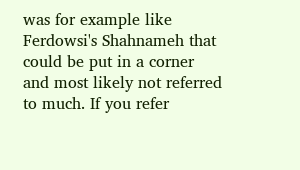was for example like Ferdowsi's Shahnameh that could be put in a corner and most likely not referred to much. If you refer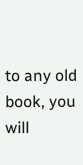to any old book, you will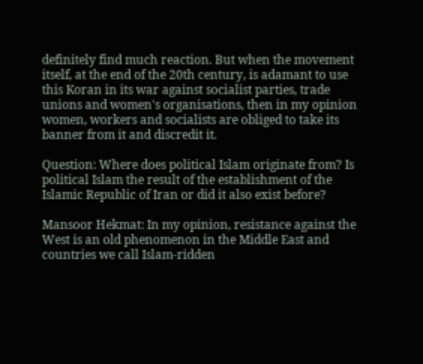definitely find much reaction. But when the movement itself, at the end of the 20th century, is adamant to use this Koran in its war against socialist parties, trade unions and women's organisations, then in my opinion women, workers and socialists are obliged to take its banner from it and discredit it.

Question: Where does political Islam originate from? Is political Islam the result of the establishment of the Islamic Republic of Iran or did it also exist before?

Mansoor Hekmat: In my opinion, resistance against the West is an old phenomenon in the Middle East and countries we call Islam-ridden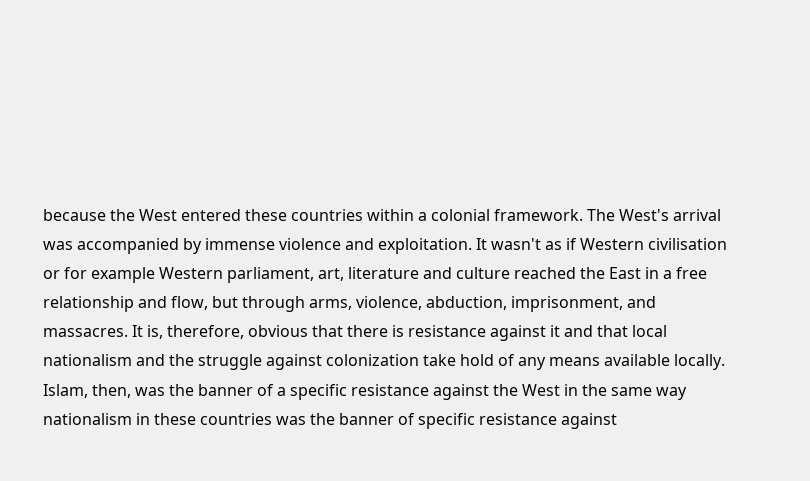because the West entered these countries within a colonial framework. The West's arrival was accompanied by immense violence and exploitation. It wasn't as if Western civilisation or for example Western parliament, art, literature and culture reached the East in a free relationship and flow, but through arms, violence, abduction, imprisonment, and massacres. It is, therefore, obvious that there is resistance against it and that local nationalism and the struggle against colonization take hold of any means available locally. Islam, then, was the banner of a specific resistance against the West in the same way nationalism in these countries was the banner of specific resistance against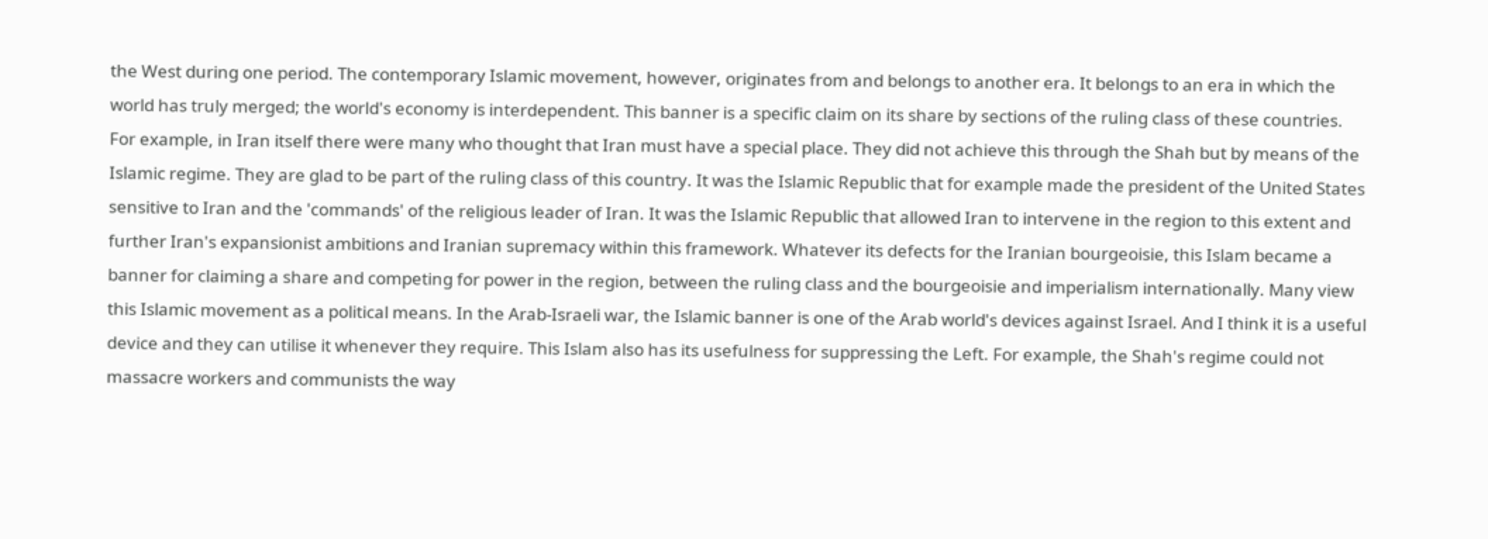the West during one period. The contemporary Islamic movement, however, originates from and belongs to another era. It belongs to an era in which the world has truly merged; the world's economy is interdependent. This banner is a specific claim on its share by sections of the ruling class of these countries. For example, in Iran itself there were many who thought that Iran must have a special place. They did not achieve this through the Shah but by means of the Islamic regime. They are glad to be part of the ruling class of this country. It was the Islamic Republic that for example made the president of the United States sensitive to Iran and the 'commands' of the religious leader of Iran. It was the Islamic Republic that allowed Iran to intervene in the region to this extent and further Iran's expansionist ambitions and Iranian supremacy within this framework. Whatever its defects for the Iranian bourgeoisie, this Islam became a banner for claiming a share and competing for power in the region, between the ruling class and the bourgeoisie and imperialism internationally. Many view this Islamic movement as a political means. In the Arab-Israeli war, the Islamic banner is one of the Arab world's devices against Israel. And I think it is a useful device and they can utilise it whenever they require. This Islam also has its usefulness for suppressing the Left. For example, the Shah's regime could not massacre workers and communists the way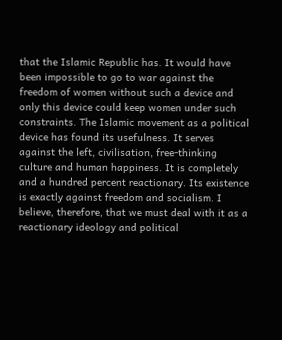that the Islamic Republic has. It would have been impossible to go to war against the freedom of women without such a device and only this device could keep women under such constraints. The Islamic movement as a political device has found its usefulness. It serves against the left, civilisation, free-thinking culture and human happiness. It is completely and a hundred percent reactionary. Its existence is exactly against freedom and socialism. I believe, therefore, that we must deal with it as a reactionary ideology and political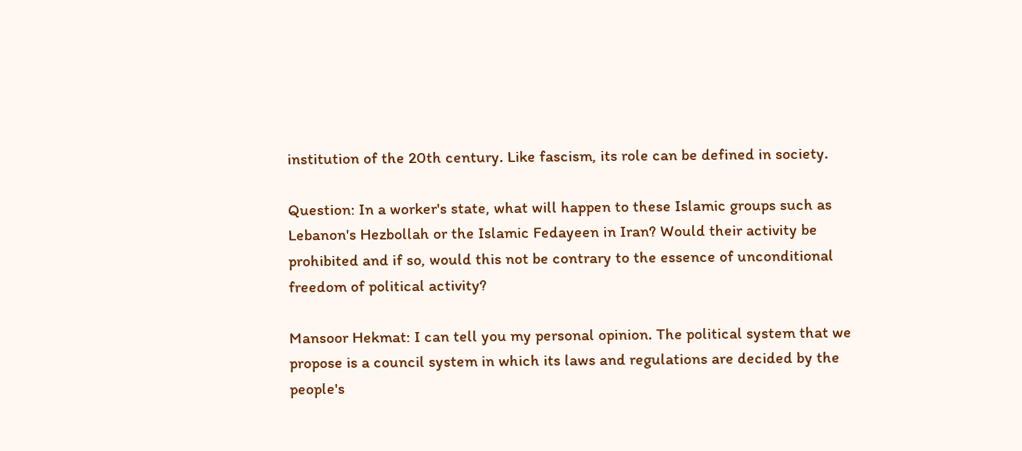institution of the 20th century. Like fascism, its role can be defined in society.

Question: In a worker's state, what will happen to these Islamic groups such as Lebanon's Hezbollah or the Islamic Fedayeen in Iran? Would their activity be prohibited and if so, would this not be contrary to the essence of unconditional freedom of political activity?

Mansoor Hekmat: I can tell you my personal opinion. The political system that we propose is a council system in which its laws and regulations are decided by the people's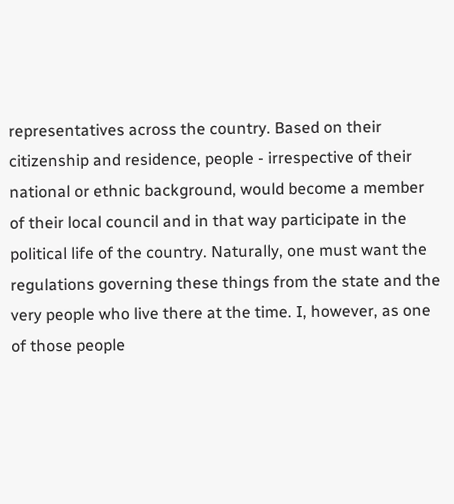representatives across the country. Based on their citizenship and residence, people - irrespective of their national or ethnic background, would become a member of their local council and in that way participate in the political life of the country. Naturally, one must want the regulations governing these things from the state and the very people who live there at the time. I, however, as one of those people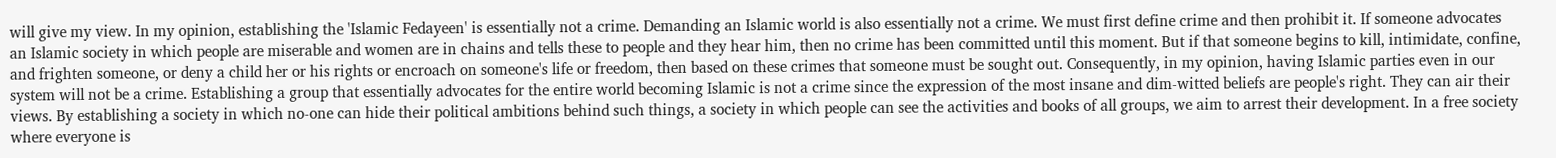will give my view. In my opinion, establishing the 'Islamic Fedayeen' is essentially not a crime. Demanding an Islamic world is also essentially not a crime. We must first define crime and then prohibit it. If someone advocates an Islamic society in which people are miserable and women are in chains and tells these to people and they hear him, then no crime has been committed until this moment. But if that someone begins to kill, intimidate, confine, and frighten someone, or deny a child her or his rights or encroach on someone's life or freedom, then based on these crimes that someone must be sought out. Consequently, in my opinion, having Islamic parties even in our system will not be a crime. Establishing a group that essentially advocates for the entire world becoming Islamic is not a crime since the expression of the most insane and dim-witted beliefs are people's right. They can air their views. By establishing a society in which no-one can hide their political ambitions behind such things, a society in which people can see the activities and books of all groups, we aim to arrest their development. In a free society where everyone is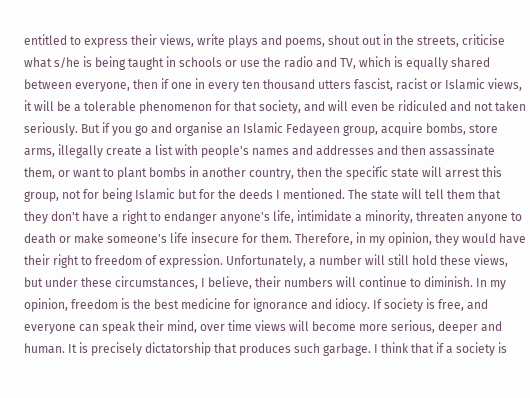entitled to express their views, write plays and poems, shout out in the streets, criticise what s/he is being taught in schools or use the radio and TV, which is equally shared between everyone, then if one in every ten thousand utters fascist, racist or Islamic views, it will be a tolerable phenomenon for that society, and will even be ridiculed and not taken seriously. But if you go and organise an Islamic Fedayeen group, acquire bombs, store arms, illegally create a list with people's names and addresses and then assassinate them, or want to plant bombs in another country, then the specific state will arrest this group, not for being Islamic but for the deeds I mentioned. The state will tell them that they don't have a right to endanger anyone's life, intimidate a minority, threaten anyone to death or make someone's life insecure for them. Therefore, in my opinion, they would have their right to freedom of expression. Unfortunately, a number will still hold these views, but under these circumstances, I believe, their numbers will continue to diminish. In my opinion, freedom is the best medicine for ignorance and idiocy. If society is free, and everyone can speak their mind, over time views will become more serious, deeper and human. It is precisely dictatorship that produces such garbage. I think that if a society is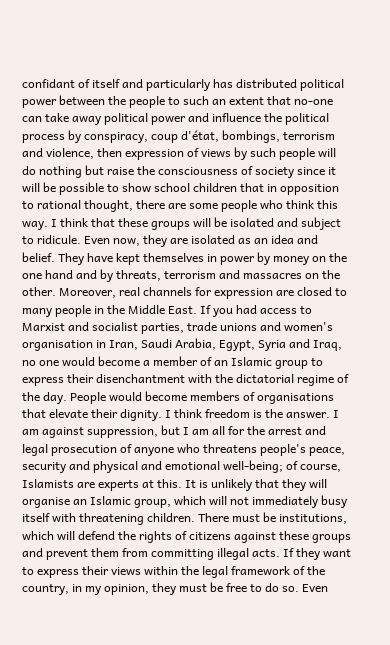confidant of itself and particularly has distributed political power between the people to such an extent that no-one can take away political power and influence the political process by conspiracy, coup d'état, bombings, terrorism and violence, then expression of views by such people will do nothing but raise the consciousness of society since it will be possible to show school children that in opposition to rational thought, there are some people who think this way. I think that these groups will be isolated and subject to ridicule. Even now, they are isolated as an idea and belief. They have kept themselves in power by money on the one hand and by threats, terrorism and massacres on the other. Moreover, real channels for expression are closed to many people in the Middle East. If you had access to Marxist and socialist parties, trade unions and women's organisation in Iran, Saudi Arabia, Egypt, Syria and Iraq, no one would become a member of an Islamic group to express their disenchantment with the dictatorial regime of the day. People would become members of organisations that elevate their dignity. I think freedom is the answer. I am against suppression, but I am all for the arrest and legal prosecution of anyone who threatens people's peace, security and physical and emotional well-being; of course, Islamists are experts at this. It is unlikely that they will organise an Islamic group, which will not immediately busy itself with threatening children. There must be institutions, which will defend the rights of citizens against these groups and prevent them from committing illegal acts. If they want to express their views within the legal framework of the country, in my opinion, they must be free to do so. Even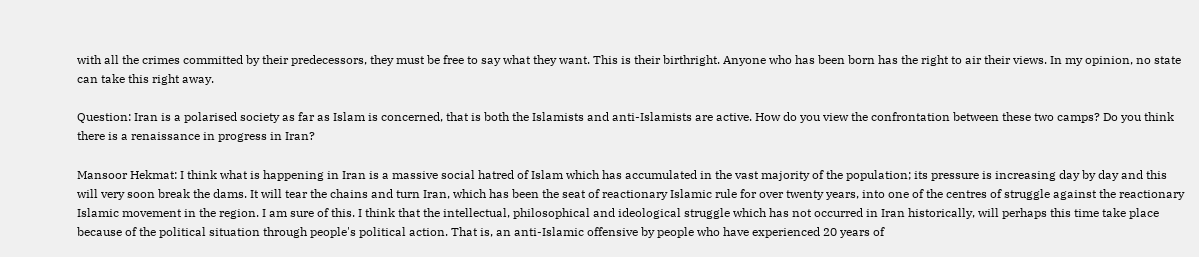with all the crimes committed by their predecessors, they must be free to say what they want. This is their birthright. Anyone who has been born has the right to air their views. In my opinion, no state can take this right away.

Question: Iran is a polarised society as far as Islam is concerned, that is both the Islamists and anti-Islamists are active. How do you view the confrontation between these two camps? Do you think there is a renaissance in progress in Iran?

Mansoor Hekmat: I think what is happening in Iran is a massive social hatred of Islam which has accumulated in the vast majority of the population; its pressure is increasing day by day and this will very soon break the dams. It will tear the chains and turn Iran, which has been the seat of reactionary Islamic rule for over twenty years, into one of the centres of struggle against the reactionary Islamic movement in the region. I am sure of this. I think that the intellectual, philosophical and ideological struggle which has not occurred in Iran historically, will perhaps this time take place because of the political situation through people's political action. That is, an anti-Islamic offensive by people who have experienced 20 years of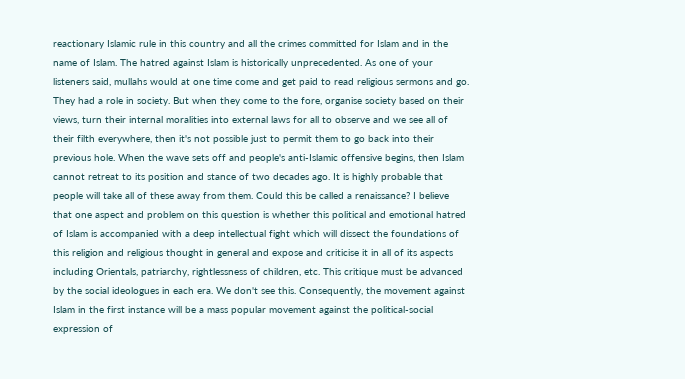reactionary Islamic rule in this country and all the crimes committed for Islam and in the name of Islam. The hatred against Islam is historically unprecedented. As one of your listeners said, mullahs would at one time come and get paid to read religious sermons and go. They had a role in society. But when they come to the fore, organise society based on their views, turn their internal moralities into external laws for all to observe and we see all of their filth everywhere, then it's not possible just to permit them to go back into their previous hole. When the wave sets off and people's anti-Islamic offensive begins, then Islam cannot retreat to its position and stance of two decades ago. It is highly probable that people will take all of these away from them. Could this be called a renaissance? I believe that one aspect and problem on this question is whether this political and emotional hatred of Islam is accompanied with a deep intellectual fight which will dissect the foundations of this religion and religious thought in general and expose and criticise it in all of its aspects including Orientals, patriarchy, rightlessness of children, etc. This critique must be advanced by the social ideologues in each era. We don't see this. Consequently, the movement against Islam in the first instance will be a mass popular movement against the political-social expression of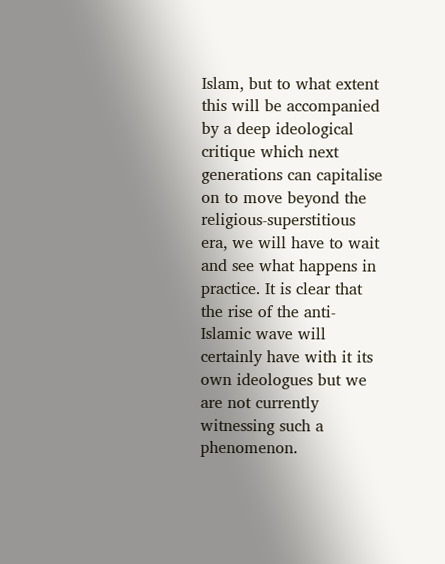Islam, but to what extent this will be accompanied by a deep ideological critique which next generations can capitalise on to move beyond the religious-superstitious era, we will have to wait and see what happens in practice. It is clear that the rise of the anti-Islamic wave will certainly have with it its own ideologues but we are not currently witnessing such a phenomenon.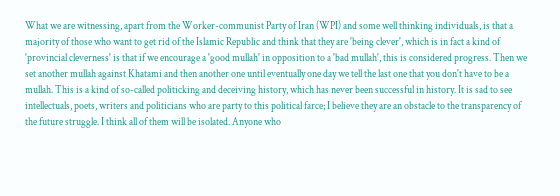What we are witnessing, apart from the Worker-communist Party of Iran (WPI) and some well thinking individuals, is that a majority of those who want to get rid of the Islamic Republic and think that they are 'being clever', which is in fact a kind of 'provincial cleverness' is that if we encourage a 'good mullah' in opposition to a 'bad mullah', this is considered progress. Then we set another mullah against Khatami and then another one until eventually one day we tell the last one that you don't have to be a mullah. This is a kind of so-called politicking and deceiving history, which has never been successful in history. It is sad to see intellectuals, poets, writers and politicians who are party to this political farce; I believe they are an obstacle to the transparency of the future struggle. I think all of them will be isolated. Anyone who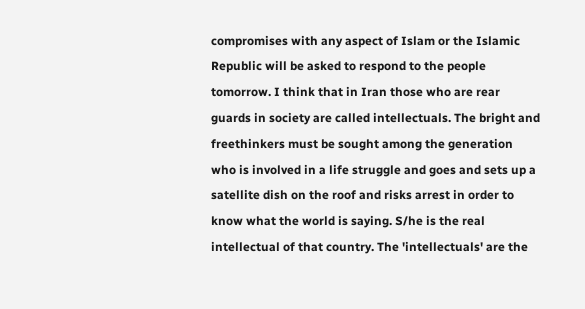compromises with any aspect of Islam or the Islamic Republic will be asked to respond to the people tomorrow. I think that in Iran those who are rear guards in society are called intellectuals. The bright and freethinkers must be sought among the generation who is involved in a life struggle and goes and sets up a satellite dish on the roof and risks arrest in order to know what the world is saying. S/he is the real intellectual of that country. The 'intellectuals' are the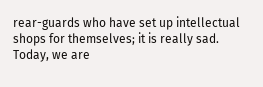rear-guards who have set up intellectual shops for themselves; it is really sad. Today, we are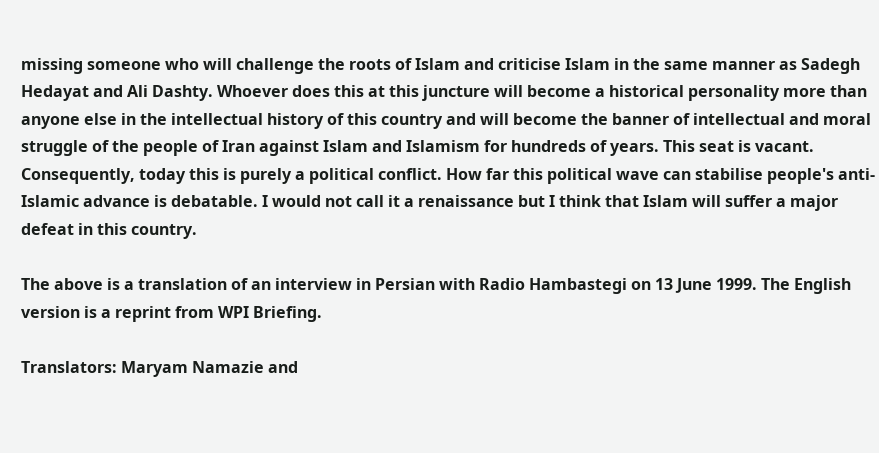missing someone who will challenge the roots of Islam and criticise Islam in the same manner as Sadegh Hedayat and Ali Dashty. Whoever does this at this juncture will become a historical personality more than anyone else in the intellectual history of this country and will become the banner of intellectual and moral struggle of the people of Iran against Islam and Islamism for hundreds of years. This seat is vacant. Consequently, today this is purely a political conflict. How far this political wave can stabilise people's anti-Islamic advance is debatable. I would not call it a renaissance but I think that Islam will suffer a major defeat in this country.

The above is a translation of an interview in Persian with Radio Hambastegi on 13 June 1999. The English version is a reprint from WPI Briefing.

Translators: Maryam Namazie and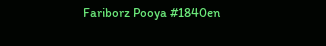Fariborz Pooya #1840en